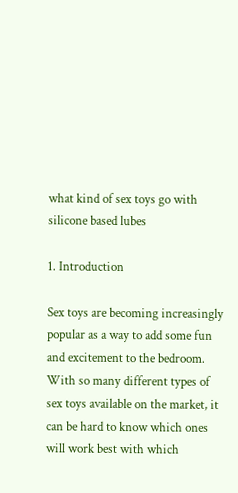what kind of sex toys go with silicone based lubes

1. Introduction

Sex toys are becoming increasingly popular as a way to add some fun and excitement to the bedroom. With so many different types of sex toys available on the market, it can be hard to know which ones will work best with which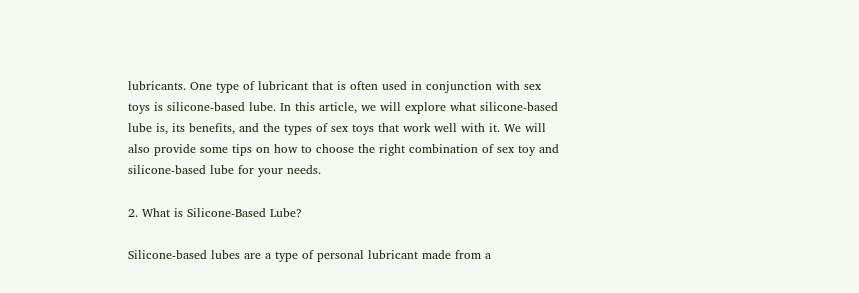lubricants. One type of lubricant that is often used in conjunction with sex toys is silicone-based lube. In this article, we will explore what silicone-based lube is, its benefits, and the types of sex toys that work well with it. We will also provide some tips on how to choose the right combination of sex toy and silicone-based lube for your needs.

2. What is Silicone-Based Lube?

Silicone-based lubes are a type of personal lubricant made from a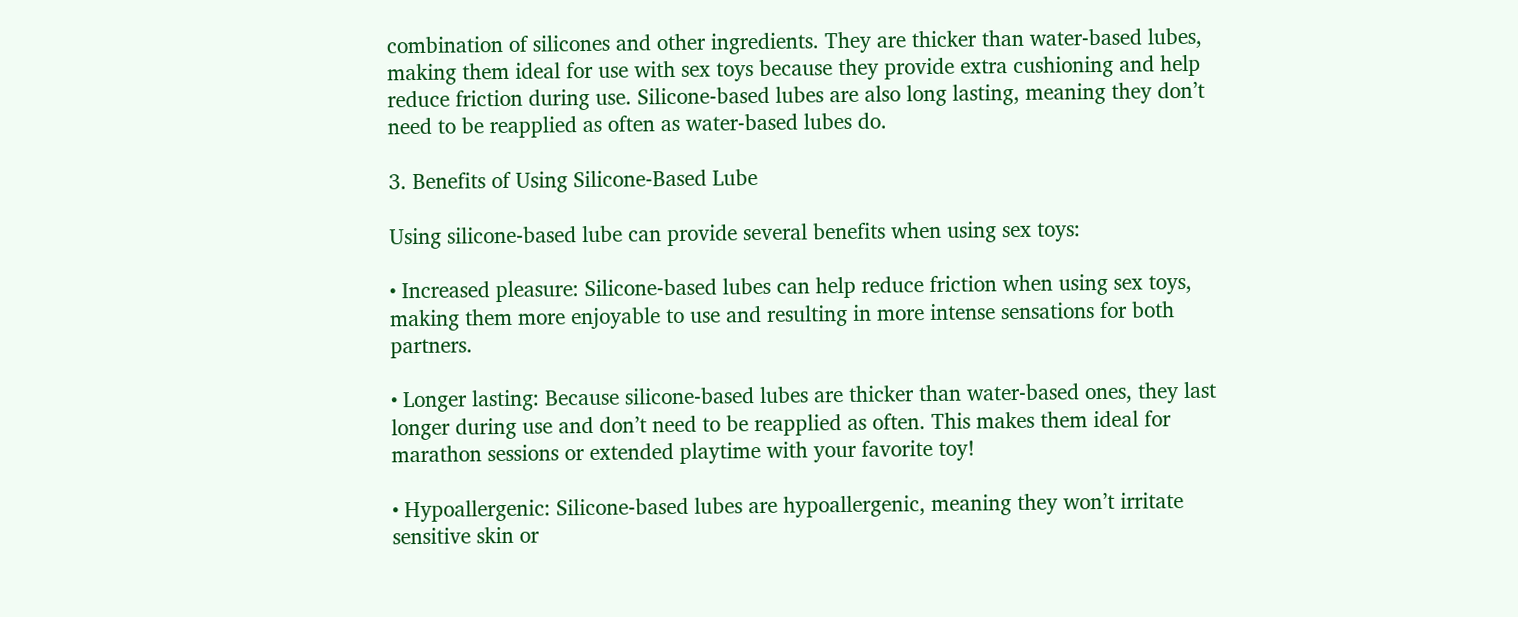combination of silicones and other ingredients. They are thicker than water-based lubes, making them ideal for use with sex toys because they provide extra cushioning and help reduce friction during use. Silicone-based lubes are also long lasting, meaning they don’t need to be reapplied as often as water-based lubes do.

3. Benefits of Using Silicone-Based Lube

Using silicone-based lube can provide several benefits when using sex toys:

• Increased pleasure: Silicone-based lubes can help reduce friction when using sex toys, making them more enjoyable to use and resulting in more intense sensations for both partners.

• Longer lasting: Because silicone-based lubes are thicker than water-based ones, they last longer during use and don’t need to be reapplied as often. This makes them ideal for marathon sessions or extended playtime with your favorite toy!

• Hypoallergenic: Silicone-based lubes are hypoallergenic, meaning they won’t irritate sensitive skin or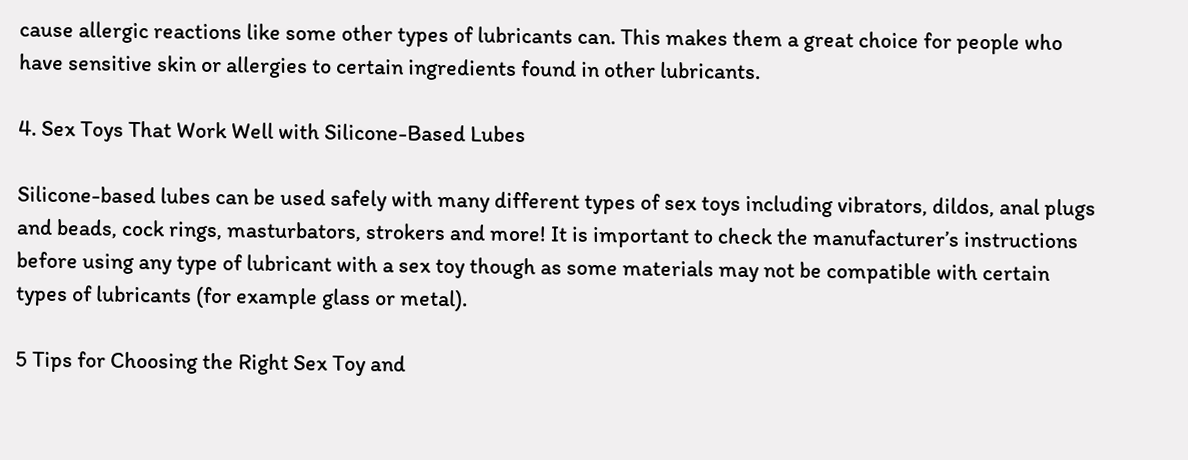cause allergic reactions like some other types of lubricants can. This makes them a great choice for people who have sensitive skin or allergies to certain ingredients found in other lubricants.

4. Sex Toys That Work Well with Silicone-Based Lubes

Silicone-based lubes can be used safely with many different types of sex toys including vibrators, dildos, anal plugs and beads, cock rings, masturbators, strokers and more! It is important to check the manufacturer’s instructions before using any type of lubricant with a sex toy though as some materials may not be compatible with certain types of lubricants (for example glass or metal).

5 Tips for Choosing the Right Sex Toy and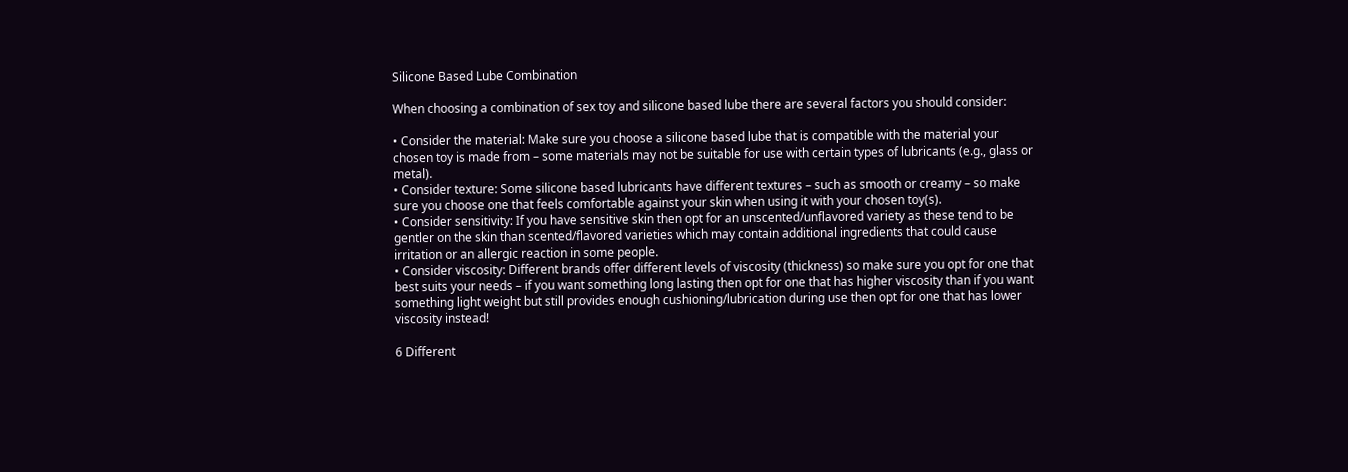Silicone Based Lube Combination

When choosing a combination of sex toy and silicone based lube there are several factors you should consider:

• Consider the material: Make sure you choose a silicone based lube that is compatible with the material your chosen toy is made from – some materials may not be suitable for use with certain types of lubricants (e.g., glass or metal).
• Consider texture: Some silicone based lubricants have different textures – such as smooth or creamy – so make sure you choose one that feels comfortable against your skin when using it with your chosen toy(s).
• Consider sensitivity: If you have sensitive skin then opt for an unscented/unflavored variety as these tend to be gentler on the skin than scented/flavored varieties which may contain additional ingredients that could cause irritation or an allergic reaction in some people.
• Consider viscosity: Different brands offer different levels of viscosity (thickness) so make sure you opt for one that best suits your needs – if you want something long lasting then opt for one that has higher viscosity than if you want something light weight but still provides enough cushioning/lubrication during use then opt for one that has lower viscosity instead!

6 Different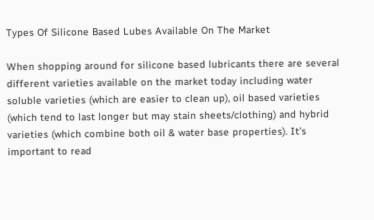Types Of Silicone Based Lubes Available On The Market

When shopping around for silicone based lubricants there are several different varieties available on the market today including water soluble varieties (which are easier to clean up), oil based varieties (which tend to last longer but may stain sheets/clothing) and hybrid varieties (which combine both oil & water base properties). It’s important to read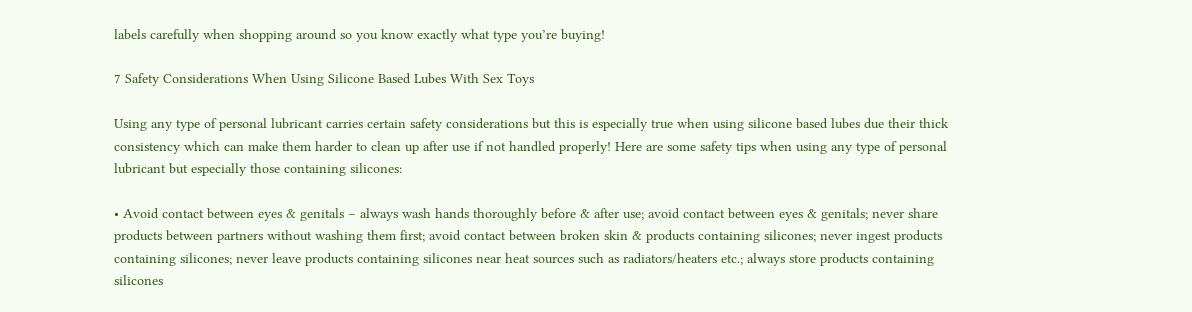labels carefully when shopping around so you know exactly what type you’re buying!

7 Safety Considerations When Using Silicone Based Lubes With Sex Toys

Using any type of personal lubricant carries certain safety considerations but this is especially true when using silicone based lubes due their thick consistency which can make them harder to clean up after use if not handled properly! Here are some safety tips when using any type of personal lubricant but especially those containing silicones:

• Avoid contact between eyes & genitals – always wash hands thoroughly before & after use; avoid contact between eyes & genitals; never share products between partners without washing them first; avoid contact between broken skin & products containing silicones; never ingest products containing silicones; never leave products containing silicones near heat sources such as radiators/heaters etc.; always store products containing silicones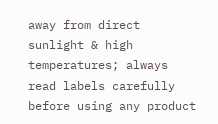away from direct sunlight & high temperatures; always read labels carefully before using any product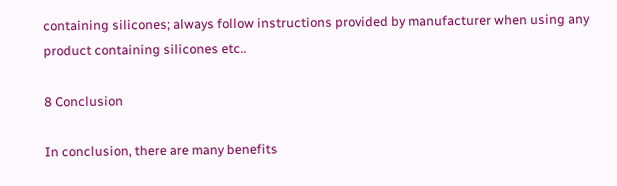containing silicones; always follow instructions provided by manufacturer when using any product containing silicones etc..

8 Conclusion

In conclusion, there are many benefits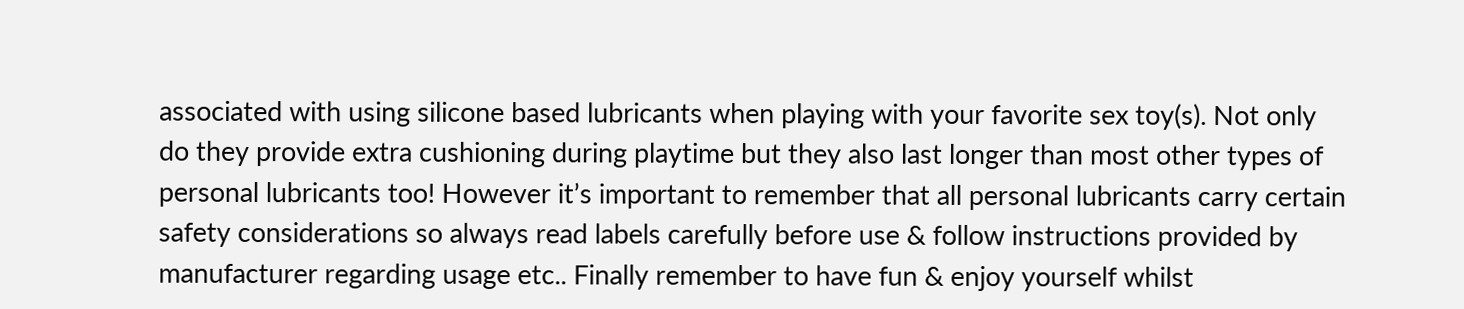associated with using silicone based lubricants when playing with your favorite sex toy(s). Not only do they provide extra cushioning during playtime but they also last longer than most other types of personal lubricants too! However it’s important to remember that all personal lubricants carry certain safety considerations so always read labels carefully before use & follow instructions provided by manufacturer regarding usage etc.. Finally remember to have fun & enjoy yourself whilst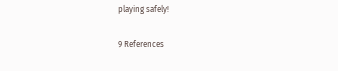playing safely!

9 References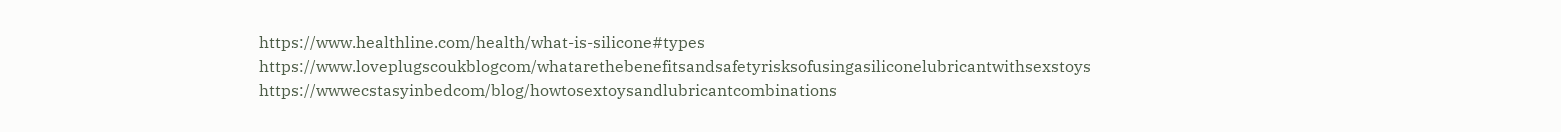https://www.healthline.com/health/what-is-silicone#types https://www.loveplugscoukblogcom/whatarethebenefitsandsafetyrisksofusingasiliconelubricantwithsexstoys https://wwwecstasyinbedcom/blog/howtosextoysandlubricantcombinations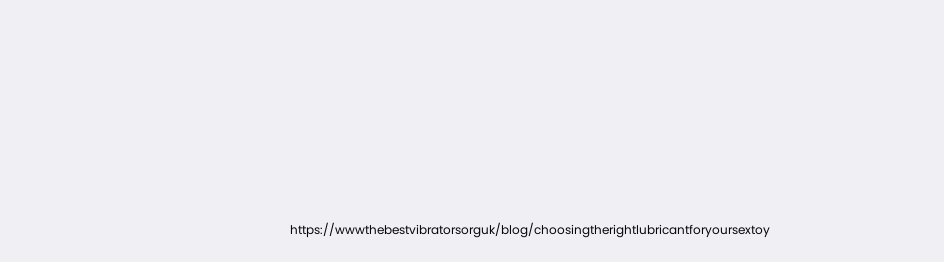https://wwwthebestvibratorsorguk/blog/choosingtherightlubricantforyoursextoy